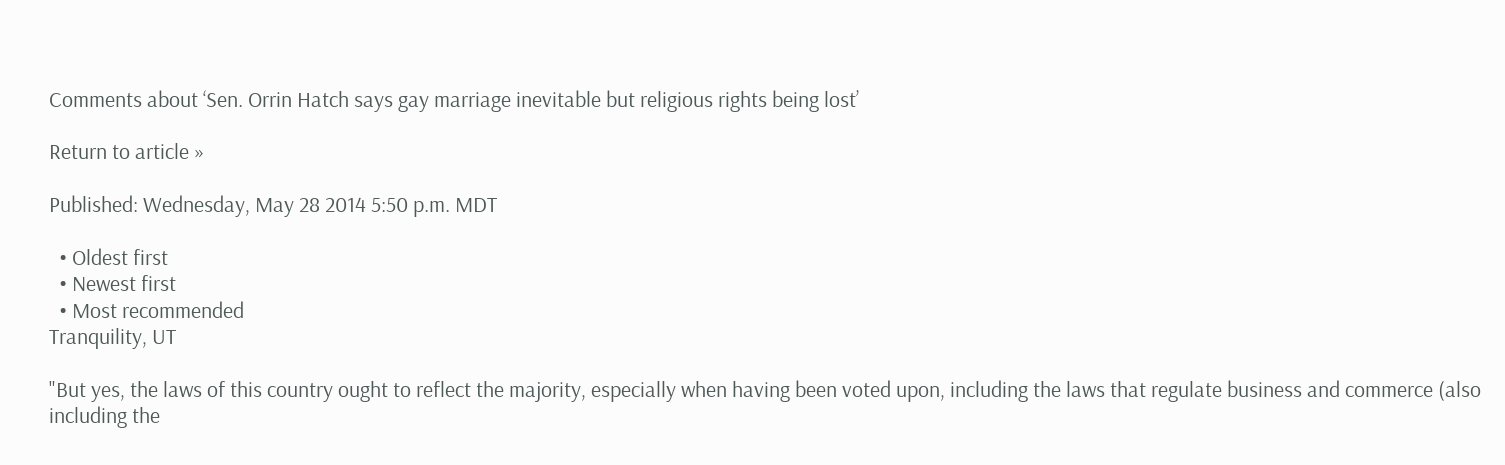Comments about ‘Sen. Orrin Hatch says gay marriage inevitable but religious rights being lost’

Return to article »

Published: Wednesday, May 28 2014 5:50 p.m. MDT

  • Oldest first
  • Newest first
  • Most recommended
Tranquility, UT

"But yes, the laws of this country ought to reflect the majority, especially when having been voted upon, including the laws that regulate business and commerce (also including the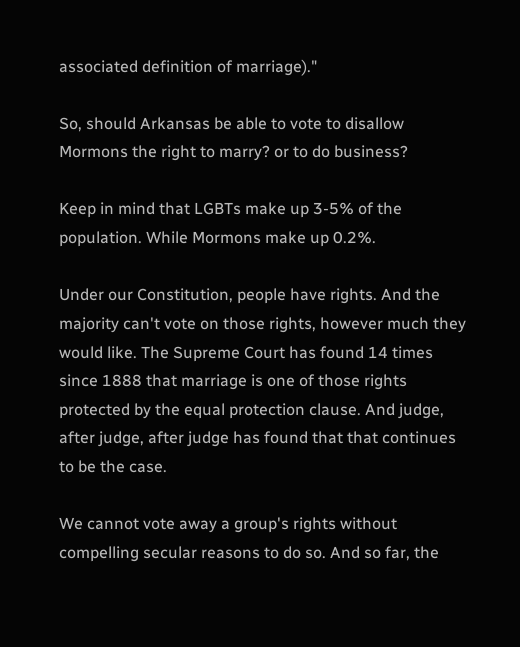associated definition of marriage)."

So, should Arkansas be able to vote to disallow Mormons the right to marry? or to do business?

Keep in mind that LGBTs make up 3-5% of the population. While Mormons make up 0.2%.

Under our Constitution, people have rights. And the majority can't vote on those rights, however much they would like. The Supreme Court has found 14 times since 1888 that marriage is one of those rights protected by the equal protection clause. And judge, after judge, after judge has found that that continues to be the case.

We cannot vote away a group's rights without compelling secular reasons to do so. And so far, the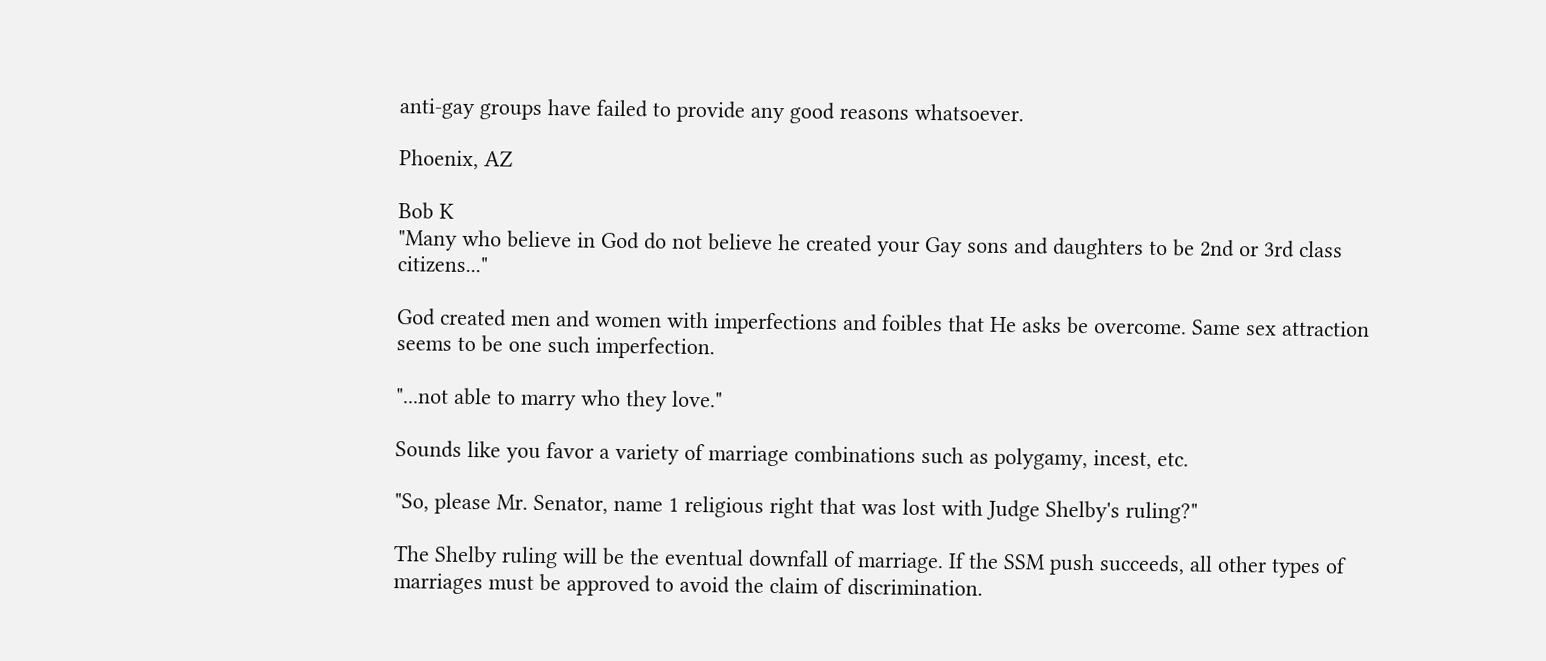anti-gay groups have failed to provide any good reasons whatsoever.

Phoenix, AZ

Bob K
"Many who believe in God do not believe he created your Gay sons and daughters to be 2nd or 3rd class citizens..."

God created men and women with imperfections and foibles that He asks be overcome. Same sex attraction seems to be one such imperfection.

"...not able to marry who they love."

Sounds like you favor a variety of marriage combinations such as polygamy, incest, etc.

"So, please Mr. Senator, name 1 religious right that was lost with Judge Shelby's ruling?"

The Shelby ruling will be the eventual downfall of marriage. If the SSM push succeeds, all other types of marriages must be approved to avoid the claim of discrimination.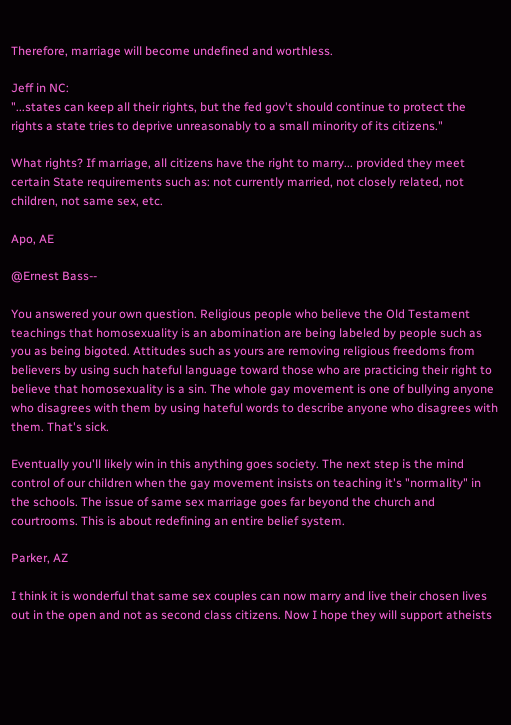Therefore, marriage will become undefined and worthless.

Jeff in NC:
"...states can keep all their rights, but the fed gov't should continue to protect the rights a state tries to deprive unreasonably to a small minority of its citizens."

What rights? If marriage, all citizens have the right to marry... provided they meet certain State requirements such as: not currently married, not closely related, not children, not same sex, etc.

Apo, AE

@Ernest Bass--

You answered your own question. Religious people who believe the Old Testament teachings that homosexuality is an abomination are being labeled by people such as you as being bigoted. Attitudes such as yours are removing religious freedoms from believers by using such hateful language toward those who are practicing their right to believe that homosexuality is a sin. The whole gay movement is one of bullying anyone who disagrees with them by using hateful words to describe anyone who disagrees with them. That's sick.

Eventually you'll likely win in this anything goes society. The next step is the mind control of our children when the gay movement insists on teaching it's "normality" in the schools. The issue of same sex marriage goes far beyond the church and courtrooms. This is about redefining an entire belief system.

Parker, AZ

I think it is wonderful that same sex couples can now marry and live their chosen lives out in the open and not as second class citizens. Now I hope they will support atheists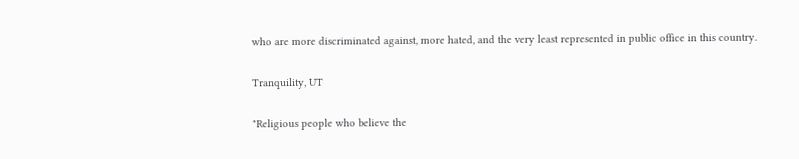who are more discriminated against, more hated, and the very least represented in public office in this country.

Tranquility, UT

"Religious people who believe the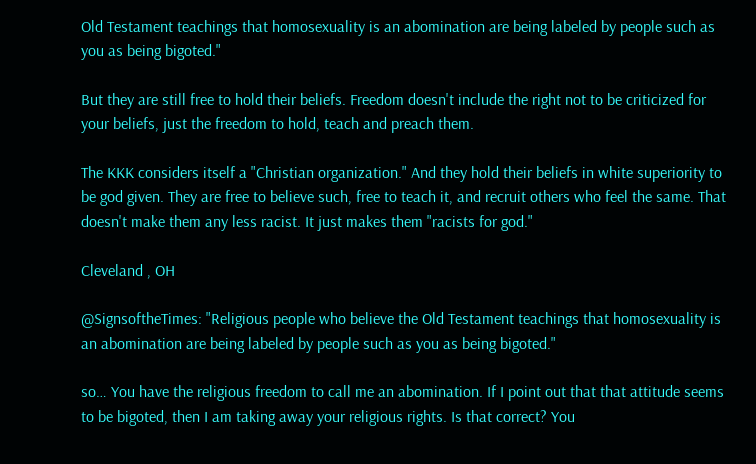Old Testament teachings that homosexuality is an abomination are being labeled by people such as you as being bigoted."

But they are still free to hold their beliefs. Freedom doesn't include the right not to be criticized for your beliefs, just the freedom to hold, teach and preach them.

The KKK considers itself a "Christian organization." And they hold their beliefs in white superiority to be god given. They are free to believe such, free to teach it, and recruit others who feel the same. That doesn't make them any less racist. It just makes them "racists for god."

Cleveland , OH

@SignsoftheTimes: "Religious people who believe the Old Testament teachings that homosexuality is an abomination are being labeled by people such as you as being bigoted."

so… You have the religious freedom to call me an abomination. If I point out that that attitude seems to be bigoted, then I am taking away your religious rights. Is that correct? You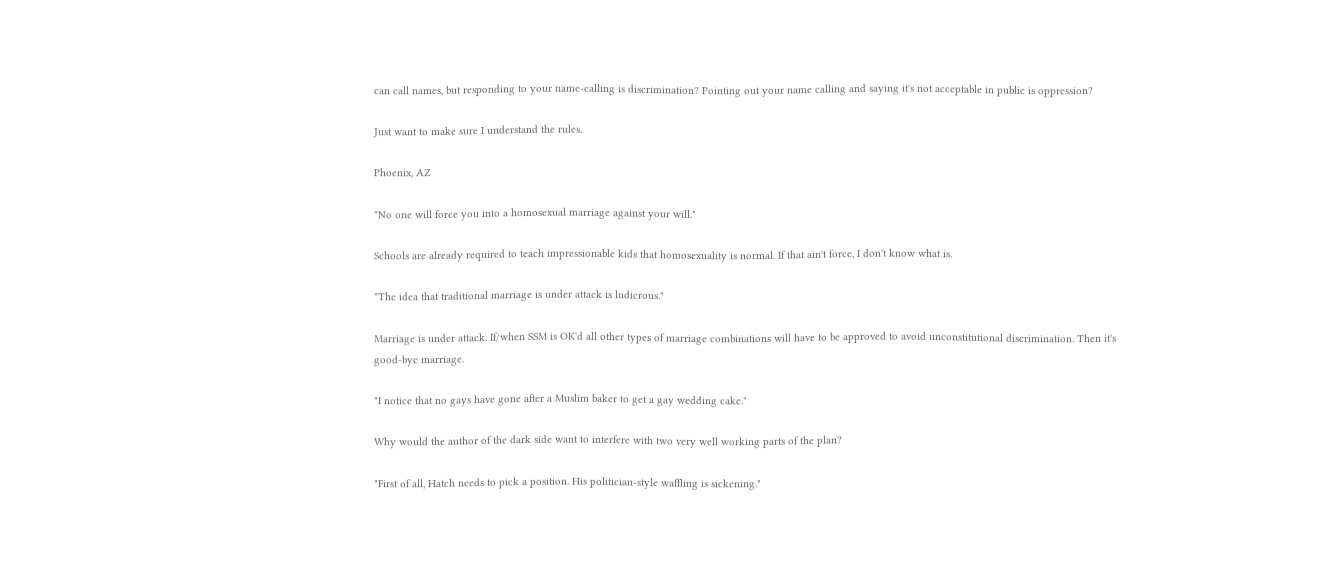can call names, but responding to your name-calling is discrimination? Pointing out your name calling and saying it's not acceptable in public is oppression?

Just want to make sure I understand the rules.

Phoenix, AZ

"No one will force you into a homosexual marriage against your will."

Schools are already required to teach impressionable kids that homosexuality is normal. If that ain't force, I don't know what is.

"The idea that traditional marriage is under attack is ludicrous."

Marriage is under attack. If/when SSM is OK'd all other types of marriage combinations will have to be approved to avoid unconstitutional discrimination. Then it's good-bye marriage.

"I notice that no gays have gone after a Muslim baker to get a gay wedding cake."

Why would the author of the dark side want to interfere with two very well working parts of the plan?

"First of all, Hatch needs to pick a position. His politician-style waffling is sickening."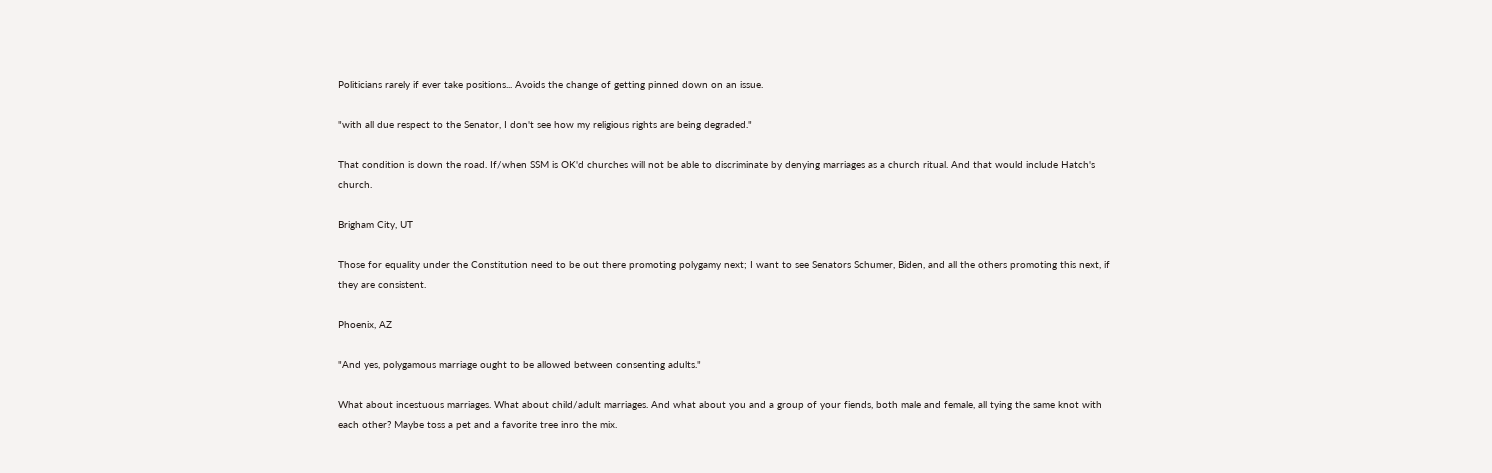Politicians rarely if ever take positions... Avoids the change of getting pinned down on an issue.

"with all due respect to the Senator, I don't see how my religious rights are being degraded."

That condition is down the road. If/when SSM is OK'd churches will not be able to discriminate by denying marriages as a church ritual. And that would include Hatch's church.

Brigham City, UT

Those for equality under the Constitution need to be out there promoting polygamy next; I want to see Senators Schumer, Biden, and all the others promoting this next, if they are consistent.

Phoenix, AZ

"And yes, polygamous marriage ought to be allowed between consenting adults."

What about incestuous marriages. What about child/adult marriages. And what about you and a group of your fiends, both male and female, all tying the same knot with each other? Maybe toss a pet and a favorite tree inro the mix.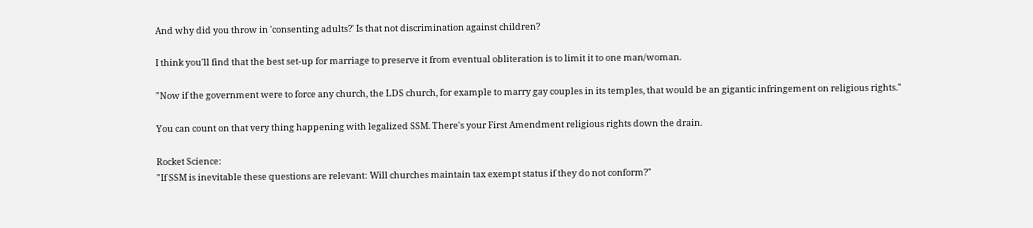And why did you throw in 'consenting adults?' Is that not discrimination against children?

I think you'll find that the best set-up for marriage to preserve it from eventual obliteration is to limit it to one man/woman.

"Now if the government were to force any church, the LDS church, for example to marry gay couples in its temples, that would be an gigantic infringement on religious rights."

You can count on that very thing happening with legalized SSM. There's your First Amendment religious rights down the drain.

Rocket Science:
"If SSM is inevitable these questions are relevant: Will churches maintain tax exempt status if they do not conform?"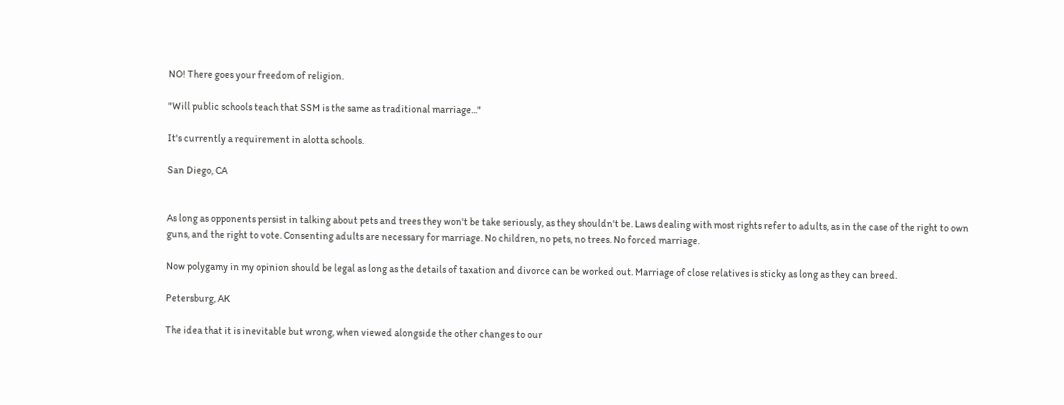NO! There goes your freedom of religion.

"Will public schools teach that SSM is the same as traditional marriage..."

It's currently a requirement in alotta schools.

San Diego, CA


As long as opponents persist in talking about pets and trees they won't be take seriously, as they shouldn't be. Laws dealing with most rights refer to adults, as in the case of the right to own guns, and the right to vote. Consenting adults are necessary for marriage. No children, no pets, no trees. No forced marriage.

Now polygamy in my opinion should be legal as long as the details of taxation and divorce can be worked out. Marriage of close relatives is sticky as long as they can breed.

Petersburg, AK

The idea that it is inevitable but wrong, when viewed alongside the other changes to our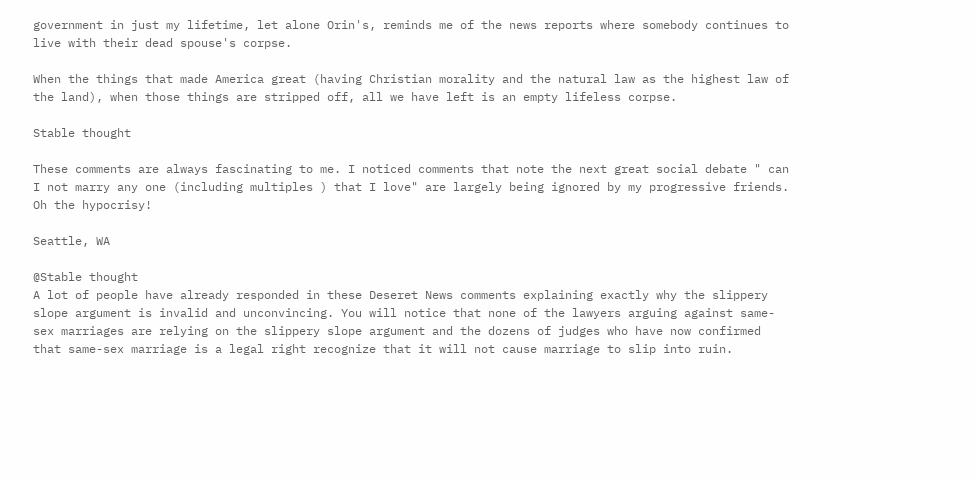government in just my lifetime, let alone Orin's, reminds me of the news reports where somebody continues to live with their dead spouse's corpse.

When the things that made America great (having Christian morality and the natural law as the highest law of the land), when those things are stripped off, all we have left is an empty lifeless corpse.

Stable thought

These comments are always fascinating to me. I noticed comments that note the next great social debate " can I not marry any one (including multiples ) that I love" are largely being ignored by my progressive friends. Oh the hypocrisy!

Seattle, WA

@Stable thought
A lot of people have already responded in these Deseret News comments explaining exactly why the slippery slope argument is invalid and unconvincing. You will notice that none of the lawyers arguing against same-sex marriages are relying on the slippery slope argument and the dozens of judges who have now confirmed that same-sex marriage is a legal right recognize that it will not cause marriage to slip into ruin.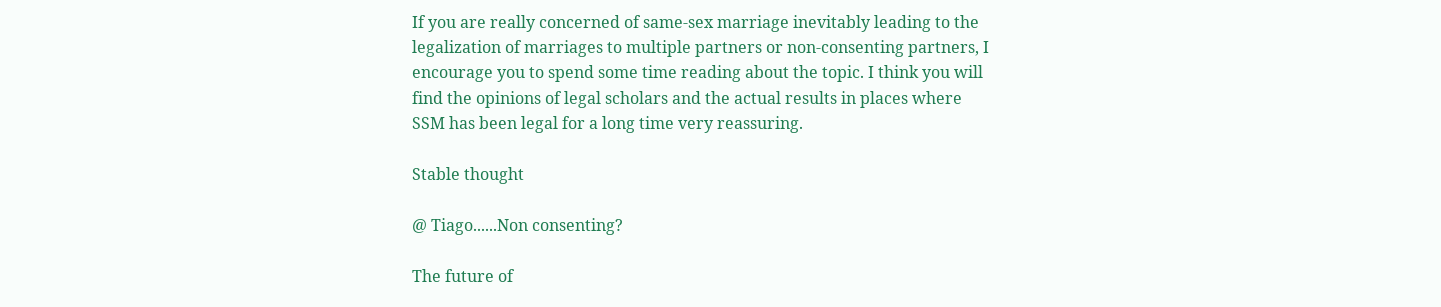If you are really concerned of same-sex marriage inevitably leading to the legalization of marriages to multiple partners or non-consenting partners, I encourage you to spend some time reading about the topic. I think you will find the opinions of legal scholars and the actual results in places where SSM has been legal for a long time very reassuring.

Stable thought

@ Tiago......Non consenting?

The future of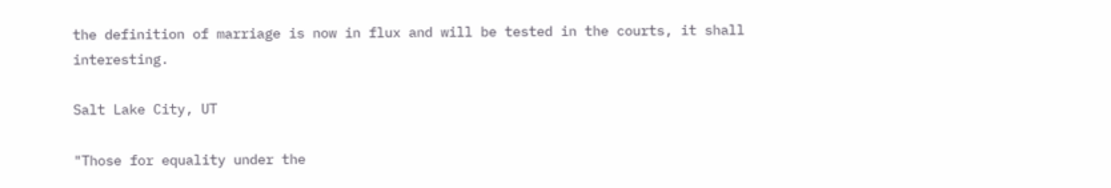the definition of marriage is now in flux and will be tested in the courts, it shall interesting.

Salt Lake City, UT

"Those for equality under the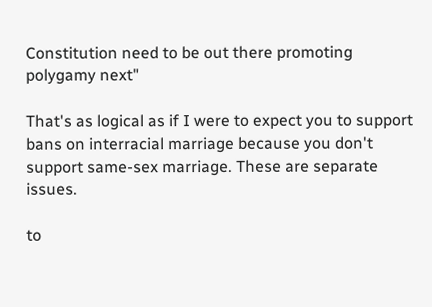Constitution need to be out there promoting polygamy next"

That's as logical as if I were to expect you to support bans on interracial marriage because you don't support same-sex marriage. These are separate issues.

to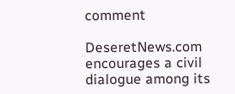comment

DeseretNews.com encourages a civil dialogue among its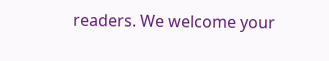readers. We welcome your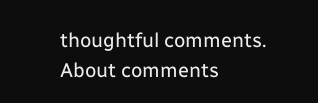thoughtful comments.
About comments